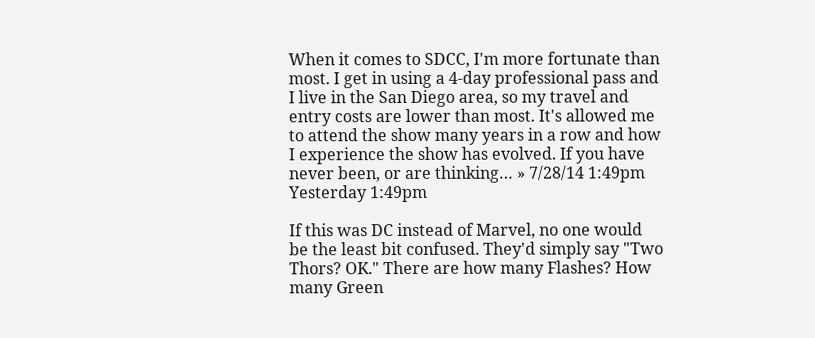When it comes to SDCC, I'm more fortunate than most. I get in using a 4-day professional pass and I live in the San Diego area, so my travel and entry costs are lower than most. It's allowed me to attend the show many years in a row and how I experience the show has evolved. If you have never been, or are thinking… » 7/28/14 1:49pm Yesterday 1:49pm

If this was DC instead of Marvel, no one would be the least bit confused. They'd simply say "Two Thors? OK." There are how many Flashes? How many Green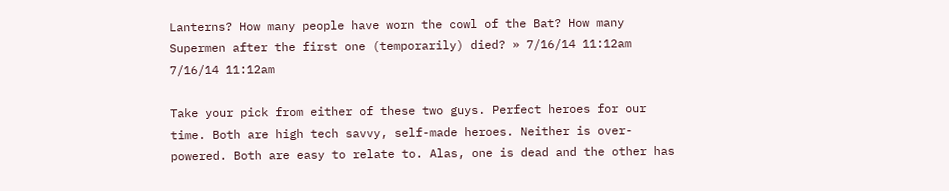Lanterns? How many people have worn the cowl of the Bat? How many Supermen after the first one (temporarily) died? » 7/16/14 11:12am 7/16/14 11:12am

Take your pick from either of these two guys. Perfect heroes for our time. Both are high tech savvy, self-made heroes. Neither is over-powered. Both are easy to relate to. Alas, one is dead and the other has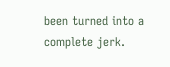been turned into a complete jerk.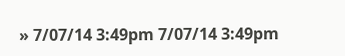» 7/07/14 3:49pm 7/07/14 3:49pm